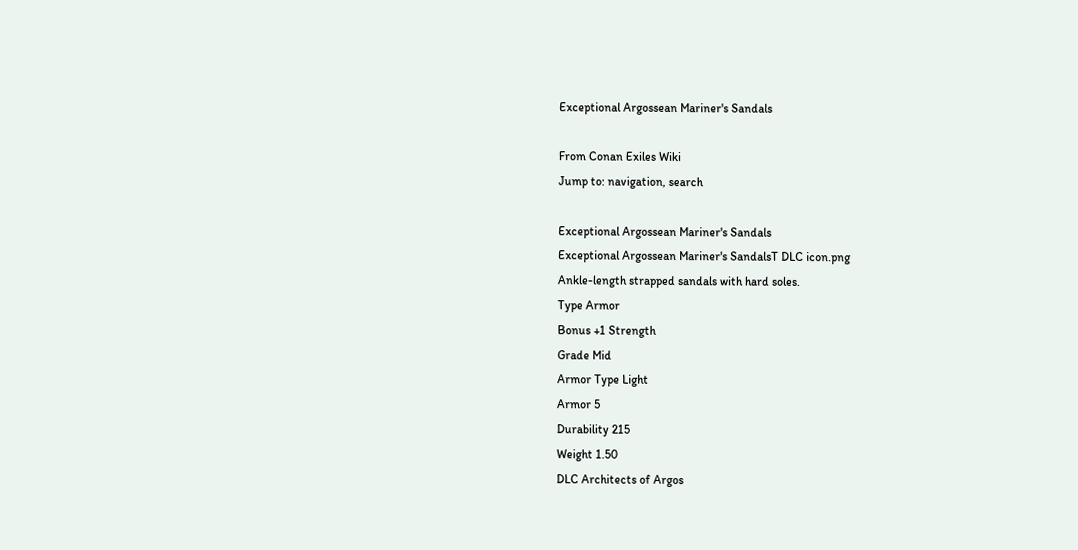Exceptional Argossean Mariner's Sandals

From Conan Exiles Wiki
Jump to: navigation, search

Exceptional Argossean Mariner's Sandals
Exceptional Argossean Mariner's SandalsT DLC icon.png
Ankle-length strapped sandals with hard soles.
Type Armor
Bonus +1 Strength
Grade Mid
Armor Type Light
Armor 5
Durability 215
Weight 1.50
DLC Architects of Argos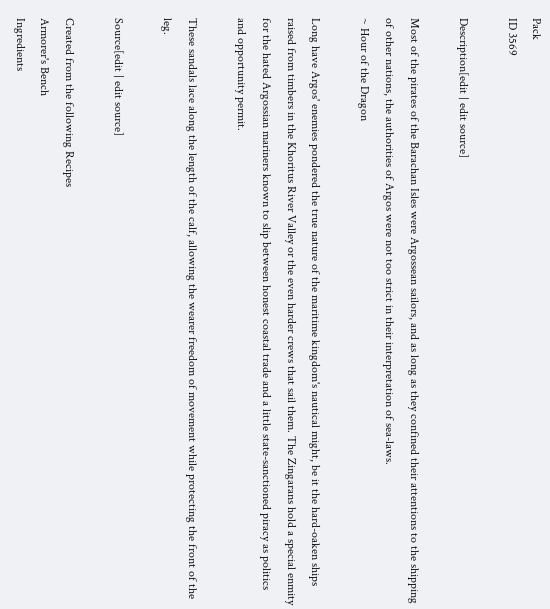Pack
ID 3569

Description[edit | edit source]

Most of the pirates of the Barachan Isles were Argossean sailors, and as long as they confined their attentions to the shipping of other nations, the authorities of Argos were not too strict in their interpretation of sea-laws.
~ Hour of the Dragon

Long have Argos' enemies pondered the true nature of the maritime kingdom's nautical might, be it the hard-oaken ships raised from timbers in the Khoritus River Valley or the even harder crews that sail them. The Zingarans hold a special enmity for the hated Argossian mariners known to slip between honest coastal trade and a little state-sanctioned piracy as politics and opportunity permit.

These sandals lace along the length of the calf, allowing the wearer freedom of movement while protecting the front of the leg.

Source[edit | edit source]

Created from the following Recipes
Armorer's Bench
Ingredients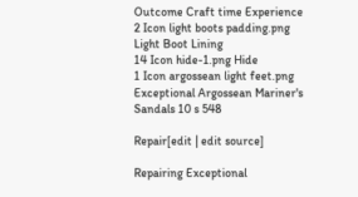Outcome Craft time Experience
2 Icon light boots padding.png Light Boot Lining
14 Icon hide-1.png Hide
1 Icon argossean light feet.png Exceptional Argossean Mariner's Sandals 10 s 548

Repair[edit | edit source]

Repairing Exceptional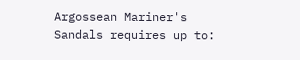Argossean Mariner's Sandals requires up to: